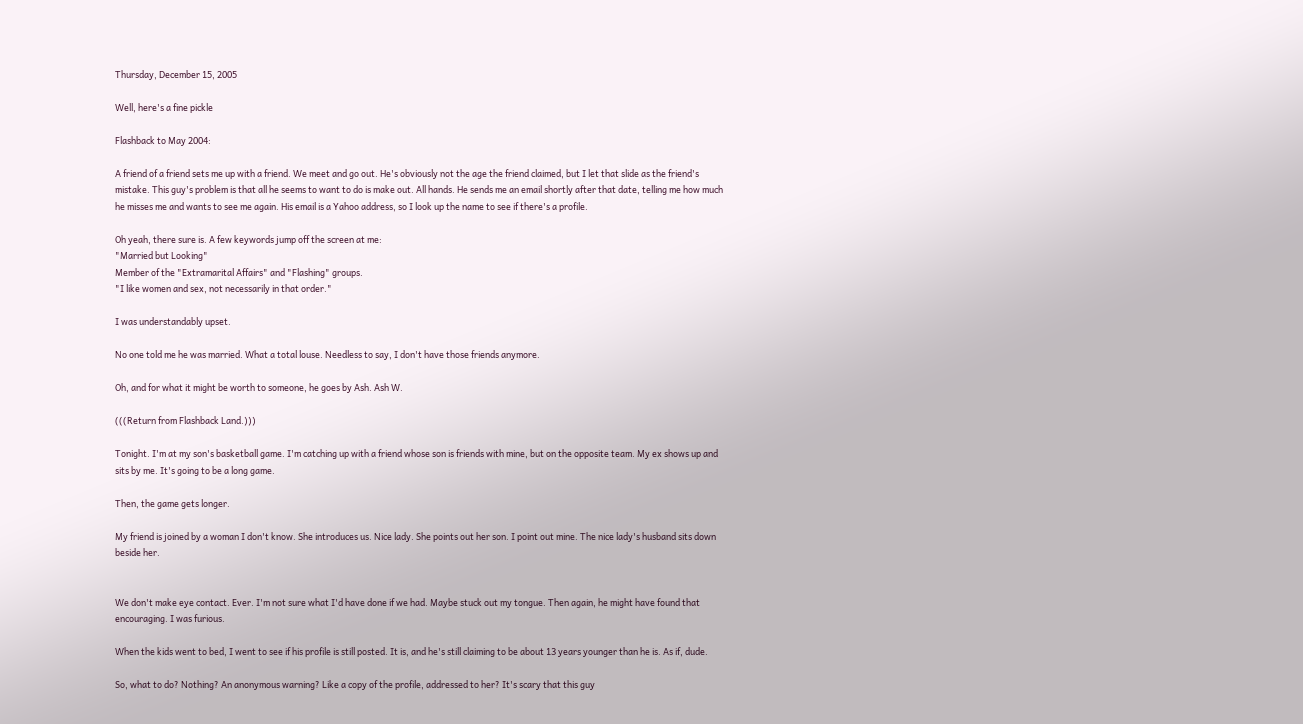Thursday, December 15, 2005

Well, here's a fine pickle

Flashback to May 2004:

A friend of a friend sets me up with a friend. We meet and go out. He's obviously not the age the friend claimed, but I let that slide as the friend's mistake. This guy's problem is that all he seems to want to do is make out. All hands. He sends me an email shortly after that date, telling me how much he misses me and wants to see me again. His email is a Yahoo address, so I look up the name to see if there's a profile.

Oh yeah, there sure is. A few keywords jump off the screen at me:
"Married but Looking"
Member of the "Extramarital Affairs" and "Flashing" groups.
"I like women and sex, not necessarily in that order."

I was understandably upset.

No one told me he was married. What a total louse. Needless to say, I don't have those friends anymore.

Oh, and for what it might be worth to someone, he goes by Ash. Ash W.

(((Return from Flashback Land.)))

Tonight. I'm at my son's basketball game. I'm catching up with a friend whose son is friends with mine, but on the opposite team. My ex shows up and sits by me. It's going to be a long game.

Then, the game gets longer.

My friend is joined by a woman I don't know. She introduces us. Nice lady. She points out her son. I point out mine. The nice lady's husband sits down beside her.


We don't make eye contact. Ever. I'm not sure what I'd have done if we had. Maybe stuck out my tongue. Then again, he might have found that encouraging. I was furious.

When the kids went to bed, I went to see if his profile is still posted. It is, and he's still claiming to be about 13 years younger than he is. As if, dude.

So, what to do? Nothing? An anonymous warning? Like a copy of the profile, addressed to her? It's scary that this guy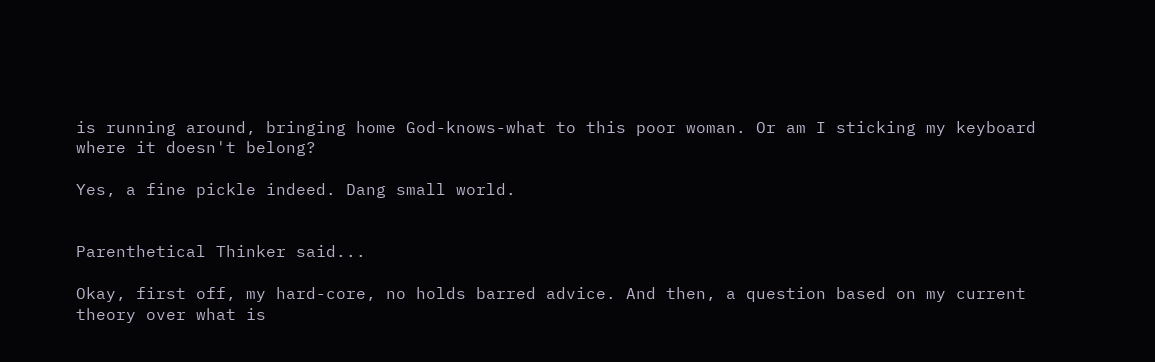is running around, bringing home God-knows-what to this poor woman. Or am I sticking my keyboard where it doesn't belong?

Yes, a fine pickle indeed. Dang small world.


Parenthetical Thinker said...

Okay, first off, my hard-core, no holds barred advice. And then, a question based on my current theory over what is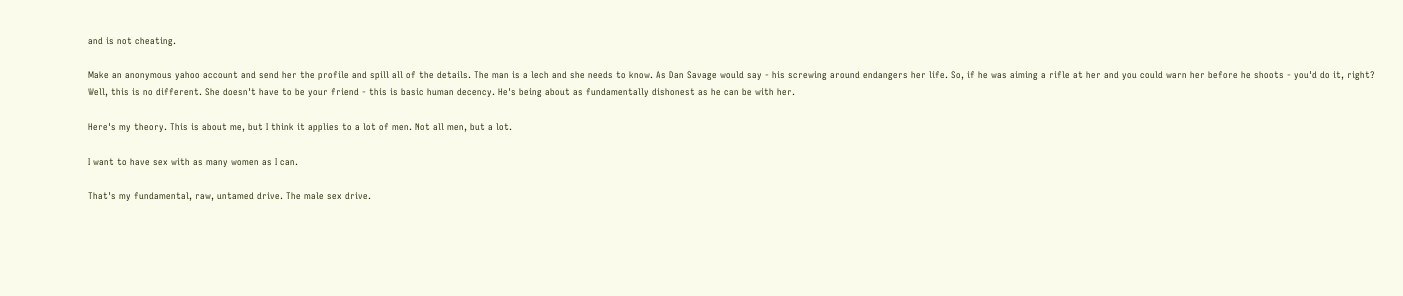and is not cheating.

Make an anonymous yahoo account and send her the profile and spill all of the details. The man is a lech and she needs to know. As Dan Savage would say - his screwing around endangers her life. So, if he was aiming a rifle at her and you could warn her before he shoots - you'd do it, right? Well, this is no different. She doesn't have to be your friend - this is basic human decency. He's being about as fundamentally dishonest as he can be with her.

Here's my theory. This is about me, but I think it applies to a lot of men. Not all men, but a lot.

I want to have sex with as many women as I can.

That's my fundamental, raw, untamed drive. The male sex drive.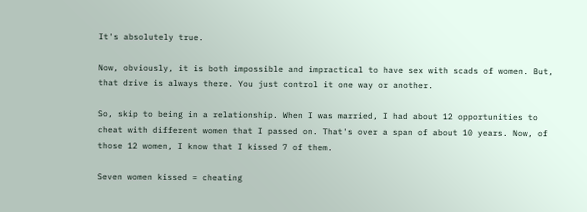It's absolutely true.

Now, obviously, it is both impossible and impractical to have sex with scads of women. But, that drive is always there. You just control it one way or another.

So, skip to being in a relationship. When I was married, I had about 12 opportunities to cheat with different women that I passed on. That's over a span of about 10 years. Now, of those 12 women, I know that I kissed 7 of them.

Seven women kissed = cheating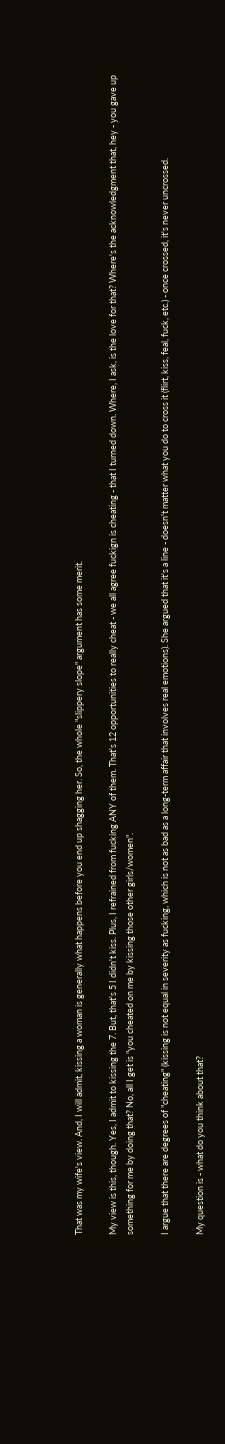That was my wife's view. And, I will admit, kissing a woman is generally what happens before you end up shagging her. So, the whole "slippery slope" argument has some merit.

My view is this, though. Yes, I admit to kissing the 7. But, that's 5 I didn't kiss. Plus, I refrained from fucking ANY of them. That's 12 opportunities to really cheat - we all agree fuckign is cheating - that I turned down. Where, I ask, is the love for that? Where's the acknowledgment that, hey - you gave up something for me by doing that? No, all I get is "you cheated on me by kissing those other girls/women".

I argue that there are degrees of "cheating" (kissing is not equal in severity as fucking, which is not as bad as a long-term affair that involves real emotions). She argued that it's a line - doesn't matter what you do to cross it (flirt, kiss, feal, fuck, etc.) - once crossed, it's never uncrossed.

My question is - what do you think about that?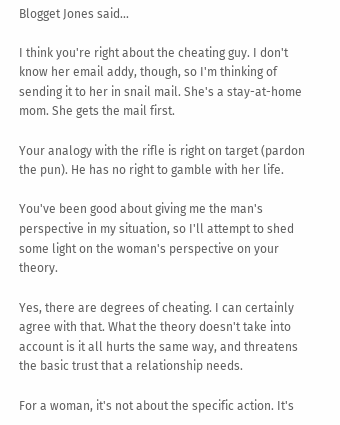Blogget Jones said...

I think you're right about the cheating guy. I don't know her email addy, though, so I'm thinking of sending it to her in snail mail. She's a stay-at-home mom. She gets the mail first.

Your analogy with the rifle is right on target (pardon the pun). He has no right to gamble with her life.

You've been good about giving me the man's perspective in my situation, so I'll attempt to shed some light on the woman's perspective on your theory.

Yes, there are degrees of cheating. I can certainly agree with that. What the theory doesn't take into account is it all hurts the same way, and threatens the basic trust that a relationship needs.

For a woman, it's not about the specific action. It's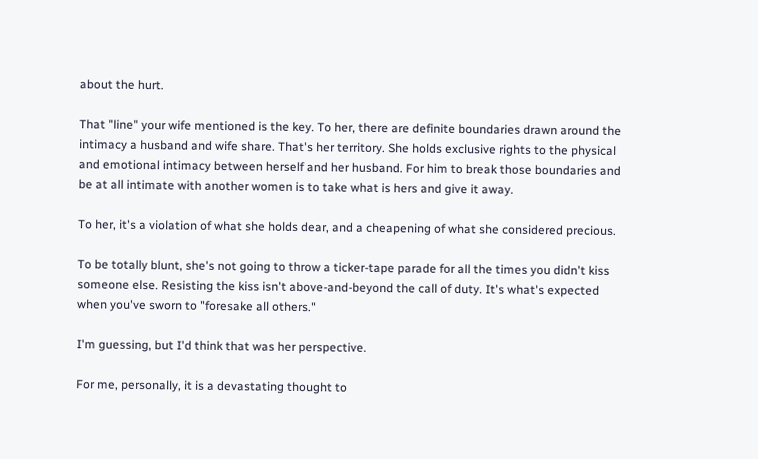about the hurt.

That "line" your wife mentioned is the key. To her, there are definite boundaries drawn around the intimacy a husband and wife share. That's her territory. She holds exclusive rights to the physical and emotional intimacy between herself and her husband. For him to break those boundaries and be at all intimate with another women is to take what is hers and give it away.

To her, it's a violation of what she holds dear, and a cheapening of what she considered precious.

To be totally blunt, she's not going to throw a ticker-tape parade for all the times you didn't kiss someone else. Resisting the kiss isn't above-and-beyond the call of duty. It's what's expected when you've sworn to "foresake all others."

I'm guessing, but I'd think that was her perspective.

For me, personally, it is a devastating thought to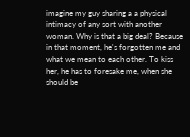imagine my guy sharing a a physical intimacy of any sort with another woman. Why is that a big deal? Because in that moment, he's forgotten me and what we mean to each other. To kiss her, he has to foresake me, when she should be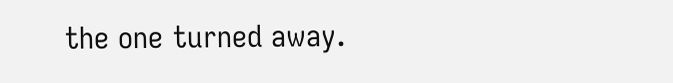the one turned away.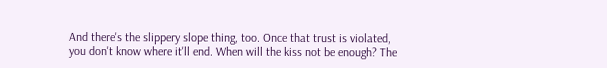And there's the slippery slope thing, too. Once that trust is violated, you don't know where it'll end. When will the kiss not be enough? The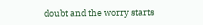doubt and the worry starts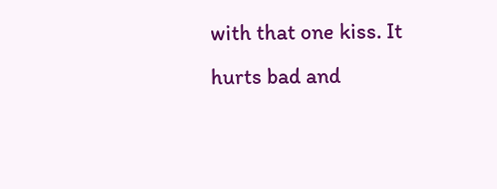with that one kiss. It hurts bad and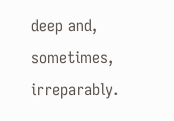deep and, sometimes, irreparably.